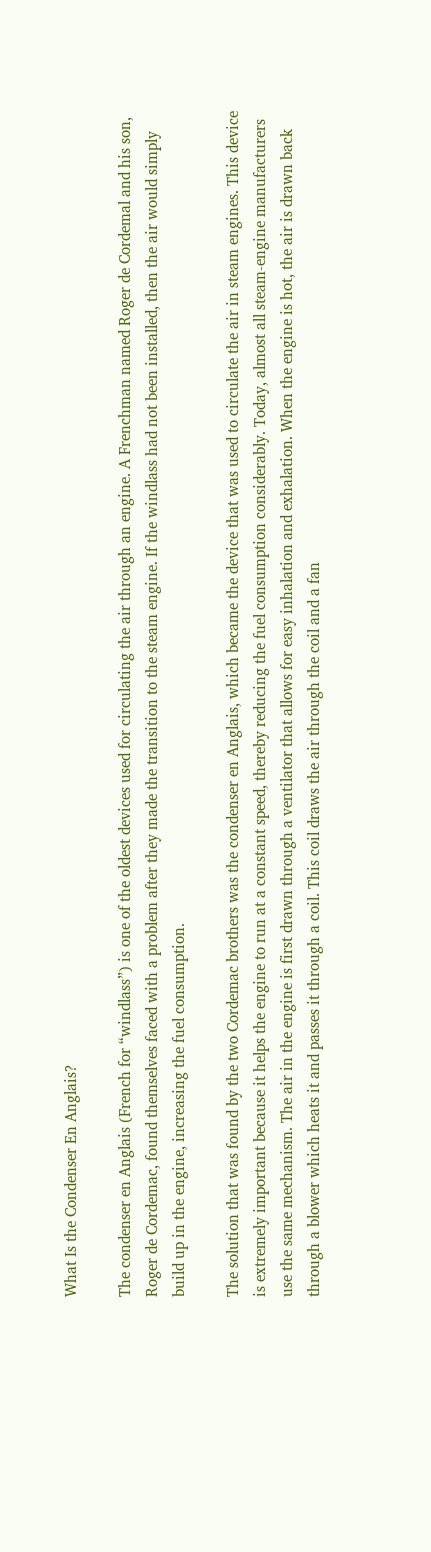What Is the Condenser En Anglais?

The condenser en Anglais (French for “windlass”) is one of the oldest devices used for circulating the air through an engine. A Frenchman named Roger de Cordemal and his son, Roger de Cordemac, found themselves faced with a problem after they made the transition to the steam engine. If the windlass had not been installed, then the air would simply build up in the engine, increasing the fuel consumption.

The solution that was found by the two Cordemac brothers was the condenser en Anglais, which became the device that was used to circulate the air in steam engines. This device is extremely important because it helps the engine to run at a constant speed, thereby reducing the fuel consumption considerably. Today, almost all steam-engine manufacturers use the same mechanism. The air in the engine is first drawn through a ventilator that allows for easy inhalation and exhalation. When the engine is hot, the air is drawn back through a blower which heats it and passes it through a coil. This coil draws the air through the coil and a fan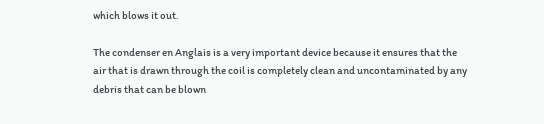which blows it out.

The condenser en Anglais is a very important device because it ensures that the air that is drawn through the coil is completely clean and uncontaminated by any debris that can be blown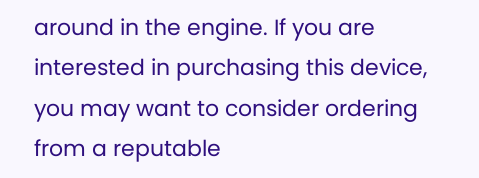around in the engine. If you are interested in purchasing this device, you may want to consider ordering from a reputable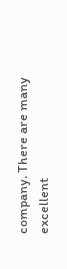company. There are many excellent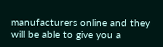manufacturers online and they will be able to give you a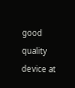good quality device at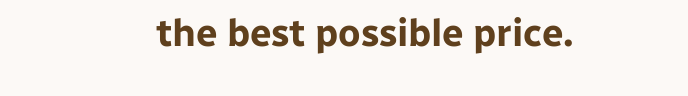the best possible price.